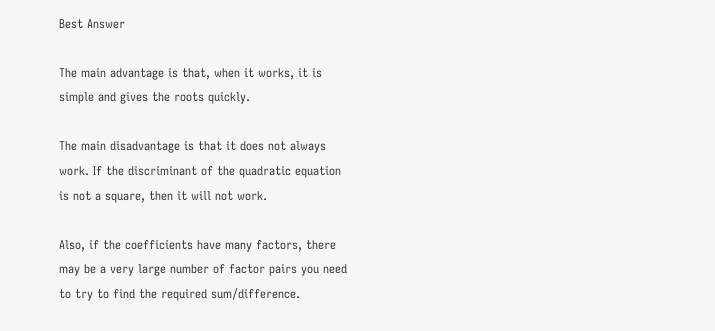Best Answer

The main advantage is that, when it works, it is simple and gives the roots quickly.

The main disadvantage is that it does not always work. If the discriminant of the quadratic equation is not a square, then it will not work.

Also, if the coefficients have many factors, there may be a very large number of factor pairs you need to try to find the required sum/difference.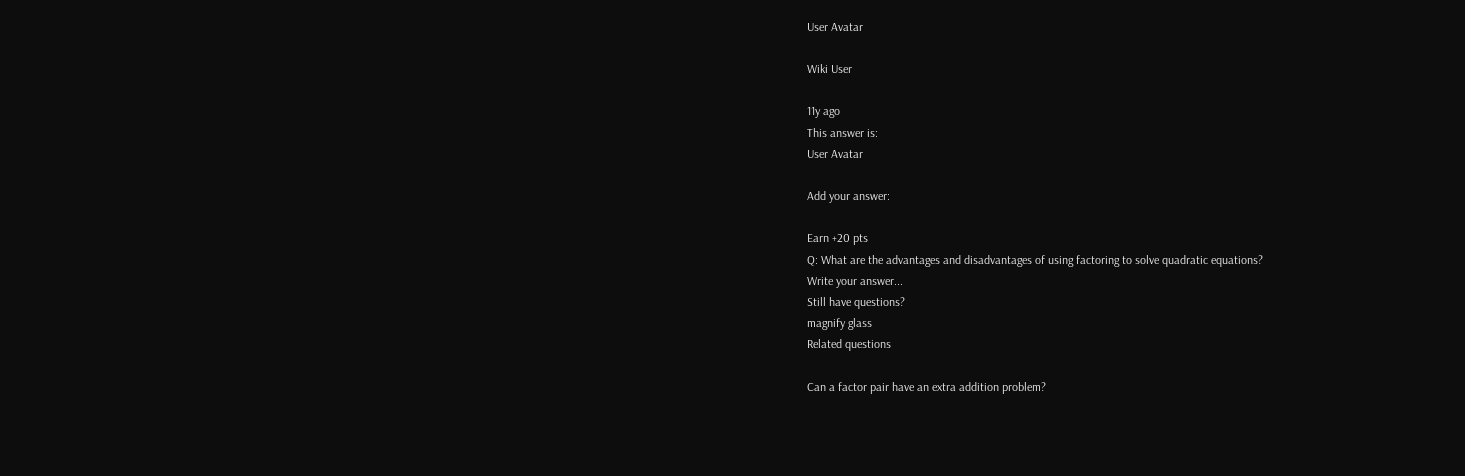User Avatar

Wiki User

11y ago
This answer is:
User Avatar

Add your answer:

Earn +20 pts
Q: What are the advantages and disadvantages of using factoring to solve quadratic equations?
Write your answer...
Still have questions?
magnify glass
Related questions

Can a factor pair have an extra addition problem?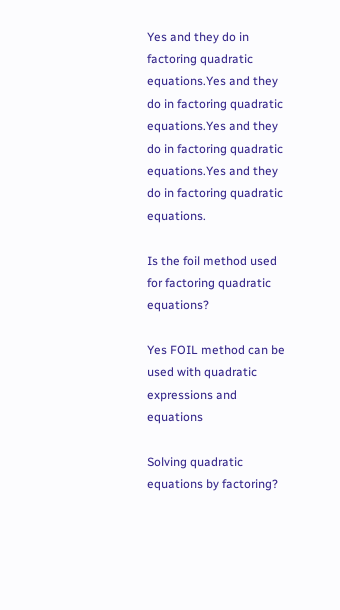Yes and they do in factoring quadratic equations.Yes and they do in factoring quadratic equations.Yes and they do in factoring quadratic equations.Yes and they do in factoring quadratic equations.

Is the foil method used for factoring quadratic equations?

Yes FOIL method can be used with quadratic expressions and equations

Solving quadratic equations by factoring?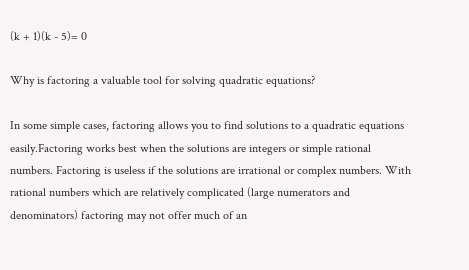(k + 1)(k - 5)= 0

Why is factoring a valuable tool for solving quadratic equations?

In some simple cases, factoring allows you to find solutions to a quadratic equations easily.Factoring works best when the solutions are integers or simple rational numbers. Factoring is useless if the solutions are irrational or complex numbers. With rational numbers which are relatively complicated (large numerators and denominators) factoring may not offer much of an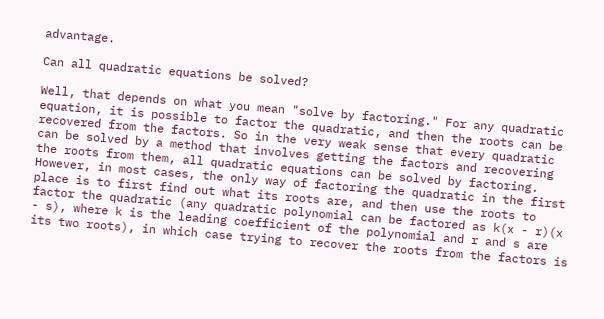advantage.

Can all quadratic equations be solved?

Well, that depends on what you mean "solve by factoring." For any quadratic equation, it is possible to factor the quadratic, and then the roots can be recovered from the factors. So in the very weak sense that every quadratic can be solved by a method that involves getting the factors and recovering the roots from them, all quadratic equations can be solved by factoring. However, in most cases, the only way of factoring the quadratic in the first place is to first find out what its roots are, and then use the roots to factor the quadratic (any quadratic polynomial can be factored as k(x - r)(x - s), where k is the leading coefficient of the polynomial and r and s are its two roots), in which case trying to recover the roots from the factors is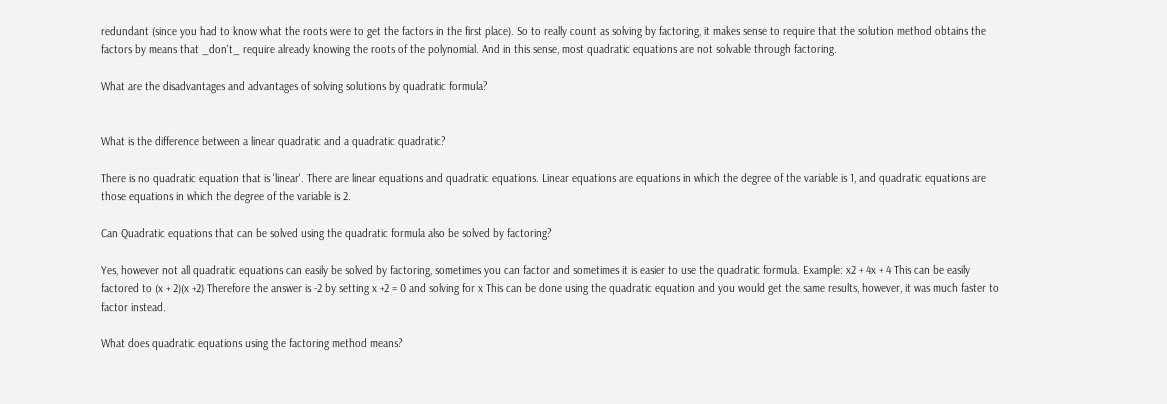redundant (since you had to know what the roots were to get the factors in the first place). So to really count as solving by factoring, it makes sense to require that the solution method obtains the factors by means that _don't_ require already knowing the roots of the polynomial. And in this sense, most quadratic equations are not solvable through factoring.

What are the disadvantages and advantages of solving solutions by quadratic formula?


What is the difference between a linear quadratic and a quadratic quadratic?

There is no quadratic equation that is 'linear'. There are linear equations and quadratic equations. Linear equations are equations in which the degree of the variable is 1, and quadratic equations are those equations in which the degree of the variable is 2.

Can Quadratic equations that can be solved using the quadratic formula also be solved by factoring?

Yes, however not all quadratic equations can easily be solved by factoring, sometimes you can factor and sometimes it is easier to use the quadratic formula. Example: x2 + 4x + 4 This can be easily factored to (x + 2)(x +2) Therefore the answer is -2 by setting x +2 = 0 and solving for x This can be done using the quadratic equation and you would get the same results, however, it was much faster to factor instead.

What does quadratic equations using the factoring method means?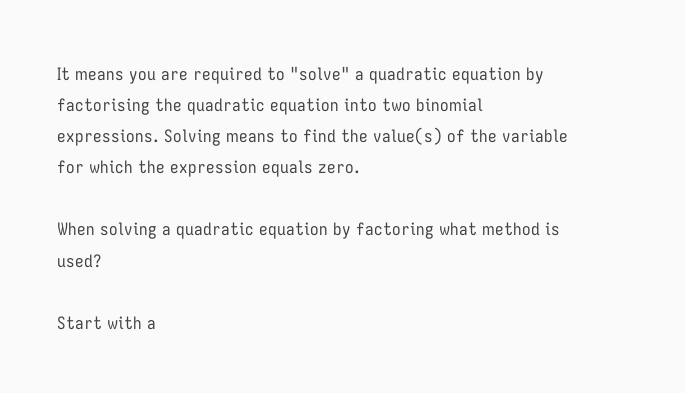It means you are required to "solve" a quadratic equation by factorising the quadratic equation into two binomial expressions. Solving means to find the value(s) of the variable for which the expression equals zero.

When solving a quadratic equation by factoring what method is used?

Start with a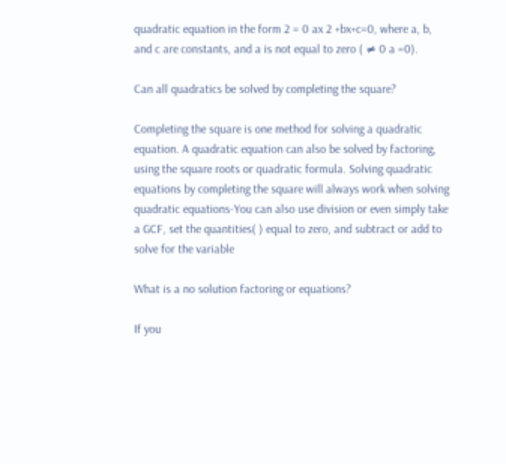quadratic equation in the form 2 = 0 ax 2 +bx+c=0, where a, b, and c are constants, and a is not equal to zero ( ≠ 0 a =0).

Can all quadratics be solved by completing the square?

Completing the square is one method for solving a quadratic equation. A quadratic equation can also be solved by factoring, using the square roots or quadratic formula. Solving quadratic equations by completing the square will always work when solving quadratic equations-You can also use division or even simply take a GCF, set the quantities( ) equal to zero, and subtract or add to solve for the variable

What is a no solution factoring or equations?

If you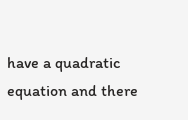have a quadratic equation and there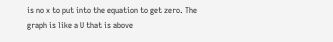is no x to put into the equation to get zero. The graph is like a U that is above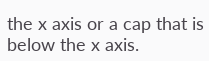the x axis or a cap that is below the x axis.